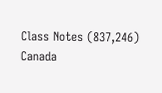Class Notes (837,246)
Canada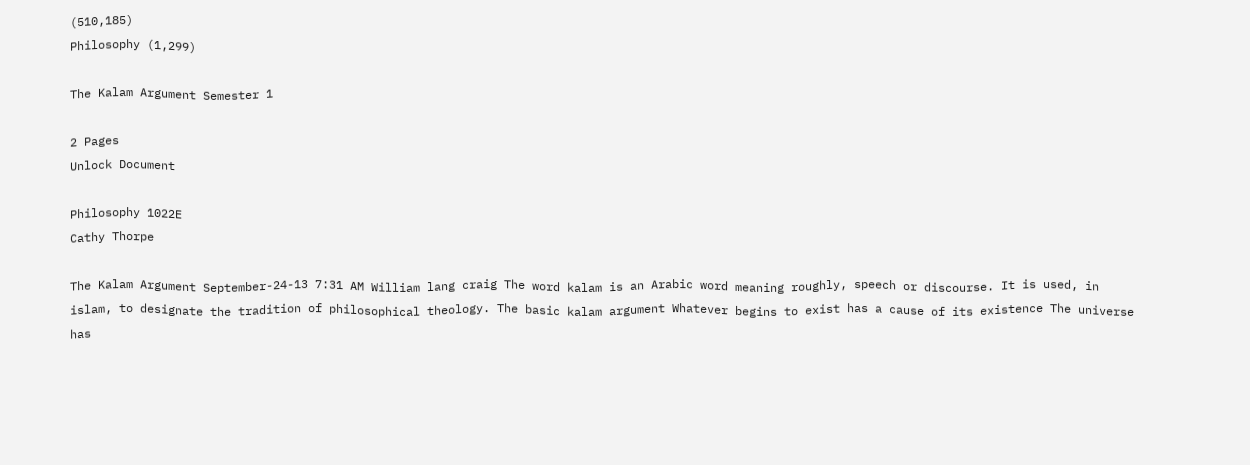(510,185)
Philosophy (1,299)

The Kalam Argument Semester 1

2 Pages
Unlock Document

Philosophy 1022E
Cathy Thorpe

The Kalam Argument September-24-13 7:31 AM William lang craig The word kalam is an Arabic word meaning roughly, speech or discourse. It is used, in islam, to designate the tradition of philosophical theology. The basic kalam argument Whatever begins to exist has a cause of its existence The universe has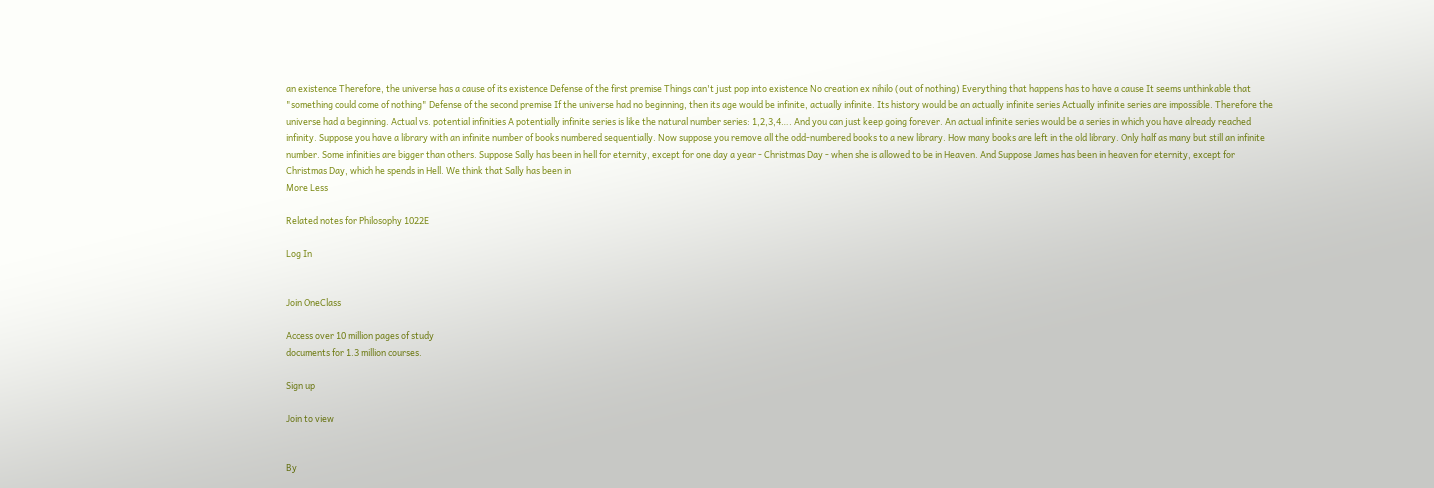an existence Therefore, the universe has a cause of its existence Defense of the first premise Things can't just pop into existence No creation ex nihilo (out of nothing) Everything that happens has to have a cause It seems unthinkable that "something could come of nothing" Defense of the second premise If the universe had no beginning, then its age would be infinite, actually infinite. Its history would be an actually infinite series Actually infinite series are impossible. Therefore the universe had a beginning. Actual vs. potential infinities A potentially infinite series is like the natural number series: 1,2,3,4…. And you can just keep going forever. An actual infinite series would be a series in which you have already reached infinity. Suppose you have a library with an infinite number of books numbered sequentially. Now suppose you remove all the odd-numbered books to a new library. How many books are left in the old library. Only half as many but still an infinite number. Some infinities are bigger than others. Suppose Sally has been in hell for eternity, except for one day a year - Christmas Day - when she is allowed to be in Heaven. And Suppose James has been in heaven for eternity, except for Christmas Day, which he spends in Hell. We think that Sally has been in
More Less

Related notes for Philosophy 1022E

Log In


Join OneClass

Access over 10 million pages of study
documents for 1.3 million courses.

Sign up

Join to view


By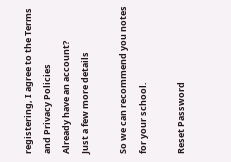registering, I agree to the Terms and Privacy Policies
Already have an account?
Just a few more details

So we can recommend you notes for your school.

Reset Password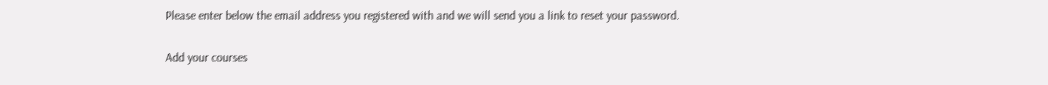Please enter below the email address you registered with and we will send you a link to reset your password.

Add your courses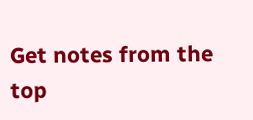Get notes from the top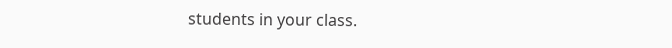students in your class.